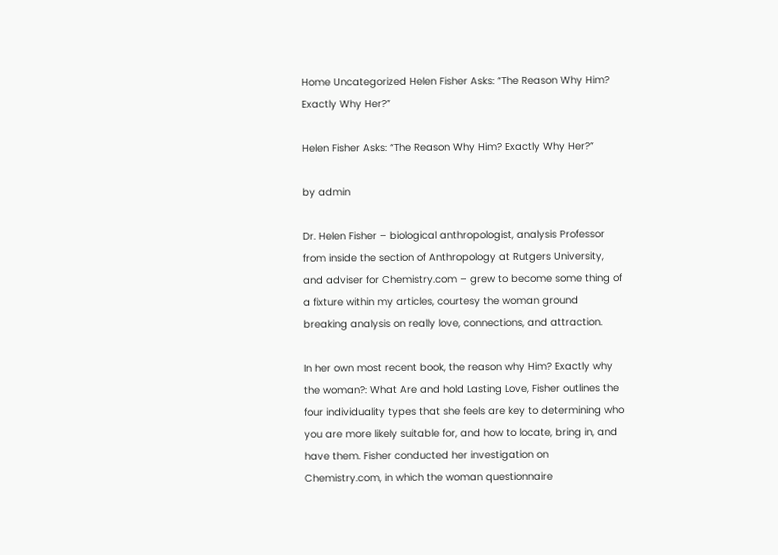Home Uncategorized Helen Fisher Asks: “The Reason Why Him? Exactly Why Her?”

Helen Fisher Asks: “The Reason Why Him? Exactly Why Her?”

by admin

Dr. Helen Fisher – biological anthropologist, analysis Professor from inside the section of Anthropology at Rutgers University, and adviser for Chemistry.com – grew to become some thing of a fixture within my articles, courtesy the woman ground breaking analysis on really love, connections, and attraction.

In her own most recent book, the reason why Him? Exactly why the woman?: What Are and hold Lasting Love, Fisher outlines the four individuality types that she feels are key to determining who you are more likely suitable for, and how to locate, bring in, and have them. Fisher conducted her investigation on Chemistry.com, in which the woman questionnaire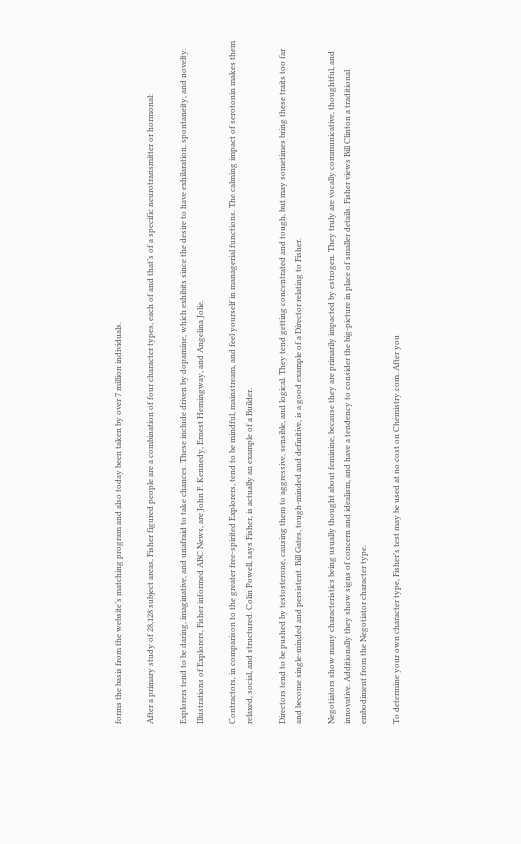forms the basis from the website’s matching program and also today been taken by over 7 million individuals.

After a primary study of 28,128 subject areas, Fisher figured people are a combination of four character types, each of and that’s of a specific neurotransmitter or hormonal:

Explorers tend to be daring, imaginative, and unafraid to take chances. These include driven by dopamine, which exhibits since the desire to have exhilaration, spontaneity, and novelty. Illustrations of Explorers, Fisher informed ABC News, are John F. Kennedy, Ernest Hemingway, and Angelina Jolie.

Contractors, in comparison to the greater free-spirited Explorers, tend to be mindful, mainstream, and feel yourself in managerial functions. The calming impact of serotonin makes them relaxed, social, and structured. Colin Powell, says Fisher, is actually an example of a Builder.

Directors tend to be pushed by testosterone, causing them to aggressive, sensible, and logical. They tend getting concentrated and tough, but may sometimes bring these traits too far and become single-minded and persistent. Bill Gates, tough-minded and definitive, is a good example of a Director relating to Fisher.

Negotiators show many characteristics being usually thought about feminine, because they are primarily impacted by estrogen. They truly are vocally communicative, thoughtful, and innovative. Additionally they show signs of concern and idealism, and have a tendency to consider the big-picture in place of smaller details. Fisher views Bill Clinton a traditional embodiment from the Negotiator character type.

To determine your own character type, Fisher’s test may be used at no cost on Chemistry.com. After you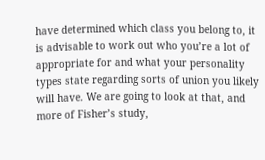have determined which class you belong to, it is advisable to work out who you’re a lot of appropriate for and what your personality types state regarding sorts of union you likely will have. We are going to look at that, and more of Fisher’s study,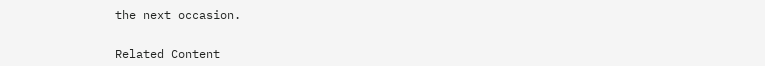the next occasion.


Related Content